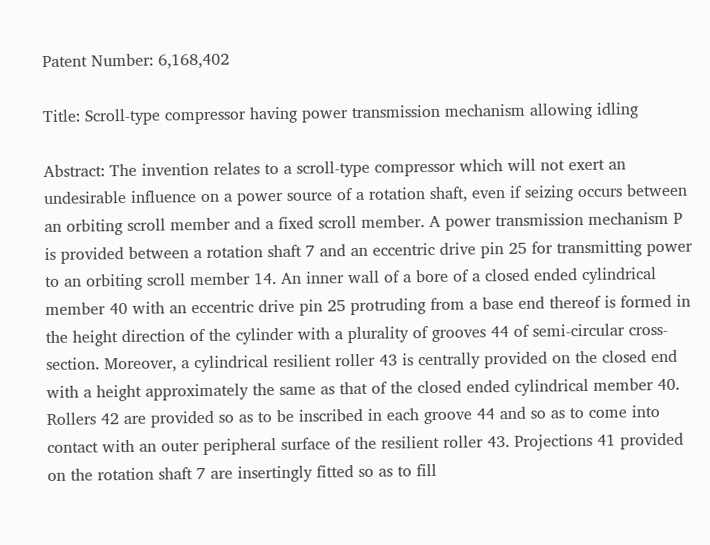Patent Number: 6,168,402

Title: Scroll-type compressor having power transmission mechanism allowing idling

Abstract: The invention relates to a scroll-type compressor which will not exert an undesirable influence on a power source of a rotation shaft, even if seizing occurs between an orbiting scroll member and a fixed scroll member. A power transmission mechanism P is provided between a rotation shaft 7 and an eccentric drive pin 25 for transmitting power to an orbiting scroll member 14. An inner wall of a bore of a closed ended cylindrical member 40 with an eccentric drive pin 25 protruding from a base end thereof is formed in the height direction of the cylinder with a plurality of grooves 44 of semi-circular cross-section. Moreover, a cylindrical resilient roller 43 is centrally provided on the closed end with a height approximately the same as that of the closed ended cylindrical member 40. Rollers 42 are provided so as to be inscribed in each groove 44 and so as to come into contact with an outer peripheral surface of the resilient roller 43. Projections 41 provided on the rotation shaft 7 are insertingly fitted so as to fill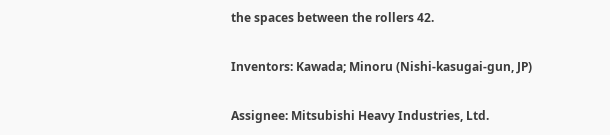the spaces between the rollers 42.

Inventors: Kawada; Minoru (Nishi-kasugai-gun, JP)

Assignee: Mitsubishi Heavy Industries, Ltd.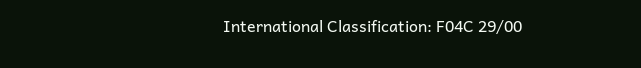International Classification: F04C 29/00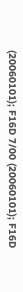(20060101); F16D 7/00 (20060101); F16D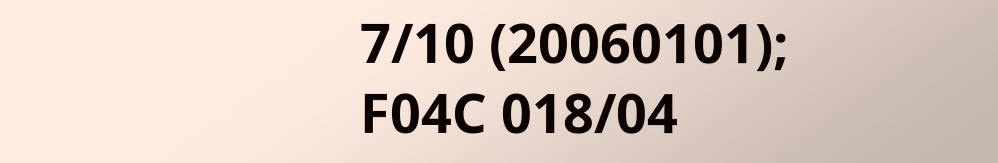7/10 (20060101); F04C 018/04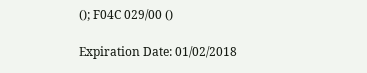(); F04C 029/00 ()

Expiration Date: 01/02/2018